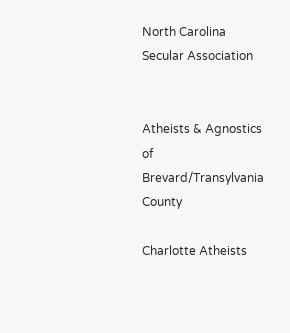North Carolina Secular Association


Atheists & Agnostics of Brevard/Transylvania County

Charlotte Atheists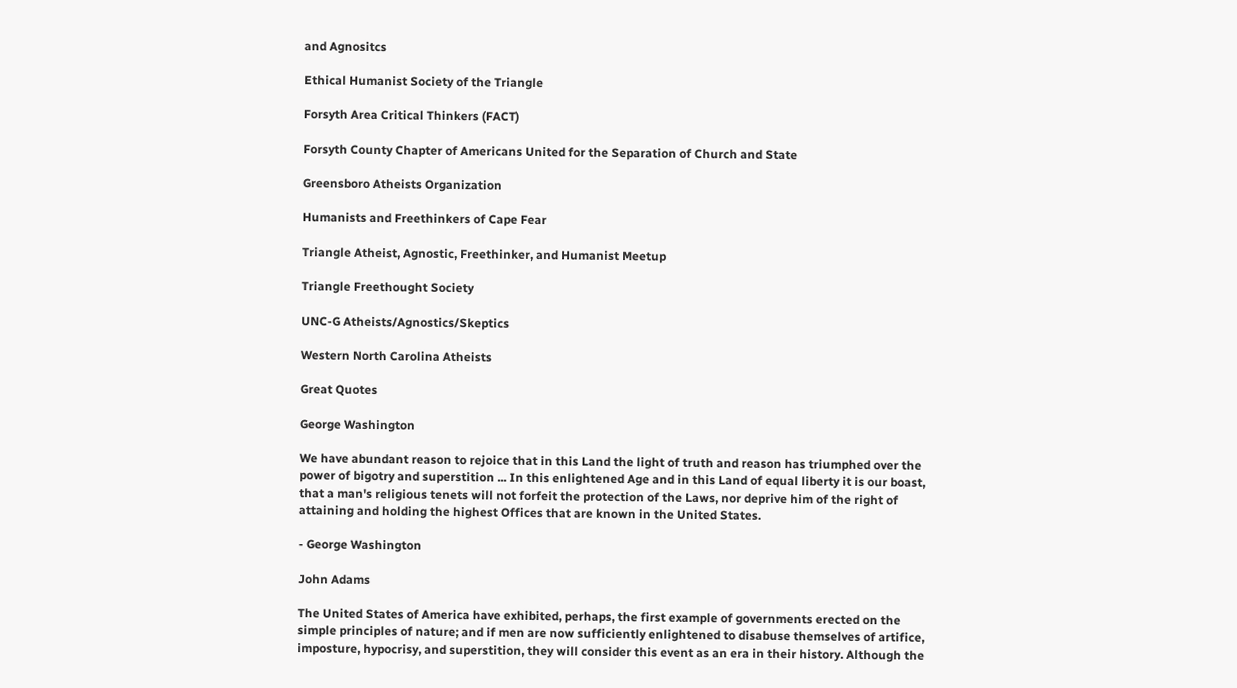and Agnositcs

Ethical Humanist Society of the Triangle

Forsyth Area Critical Thinkers (FACT)

Forsyth County Chapter of Americans United for the Separation of Church and State

Greensboro Atheists Organization

Humanists and Freethinkers of Cape Fear

Triangle Atheist, Agnostic, Freethinker, and Humanist Meetup

Triangle Freethought Society

UNC-G Atheists/Agnostics/Skeptics

Western North Carolina Atheists

Great Quotes

George Washington

We have abundant reason to rejoice that in this Land the light of truth and reason has triumphed over the power of bigotry and superstition ... In this enlightened Age and in this Land of equal liberty it is our boast, that a man's religious tenets will not forfeit the protection of the Laws, nor deprive him of the right of attaining and holding the highest Offices that are known in the United States.

- George Washington

John Adams

The United States of America have exhibited, perhaps, the first example of governments erected on the simple principles of nature; and if men are now sufficiently enlightened to disabuse themselves of artifice, imposture, hypocrisy, and superstition, they will consider this event as an era in their history. Although the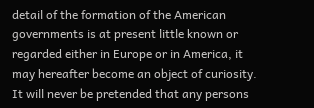detail of the formation of the American governments is at present little known or regarded either in Europe or in America, it may hereafter become an object of curiosity. It will never be pretended that any persons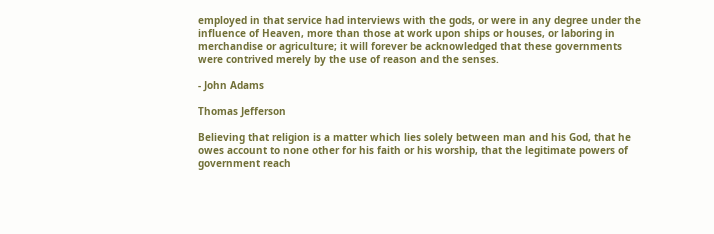employed in that service had interviews with the gods, or were in any degree under the influence of Heaven, more than those at work upon ships or houses, or laboring in merchandise or agriculture; it will forever be acknowledged that these governments were contrived merely by the use of reason and the senses.

- John Adams

Thomas Jefferson

Believing that religion is a matter which lies solely between man and his God, that he owes account to none other for his faith or his worship, that the legitimate powers of government reach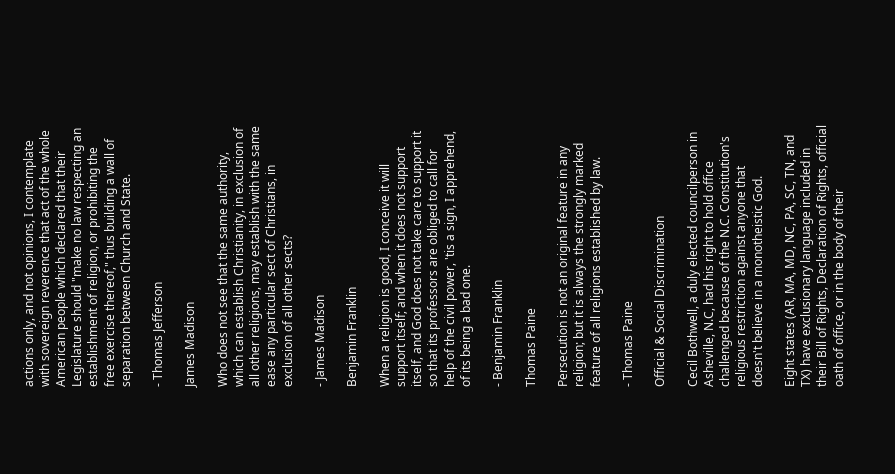actions only, and not opinions, I contemplate with sovereign reverence that act of the whole American people which declared that their Legislature should "make no law respecting an establishment of religion, or prohibiting the free exercise thereof," thus building a wall of separation between Church and State.

- Thomas Jefferson

James Madison

Who does not see that the same authority, which can establish Christianity, in exclusion of all other religions, may establish with the same ease any particular sect of Christians, in exclusion of all other sects?

- James Madison

Benjamin Franklin

When a religion is good, I conceive it will support itself; and when it does not support itself, and God does not take care to support it so that its professors are obliged to call for help of the civil power, 'tis a sign, I apprehend, of its being a bad one.

- Benjamin Franklin

Thomas Paine

Persecution is not an original feature in any religion; but it is always the strongly marked feature of all religions established by law.

- Thomas Paine

Official & Social Discrimination

Cecil Bothwell, a duly elected councilperson in Asheville, N.C, had his right to hold office challenged because of the N.C. Constitution's religious restriction against anyone that doesn't believe in a monotheistic God.

Eight states (AR, MA, MD, NC, PA, SC, TN, and TX) have exclusionary language included in their Bill of Rights, Declaration of Rights, official oath of office, or in the body of their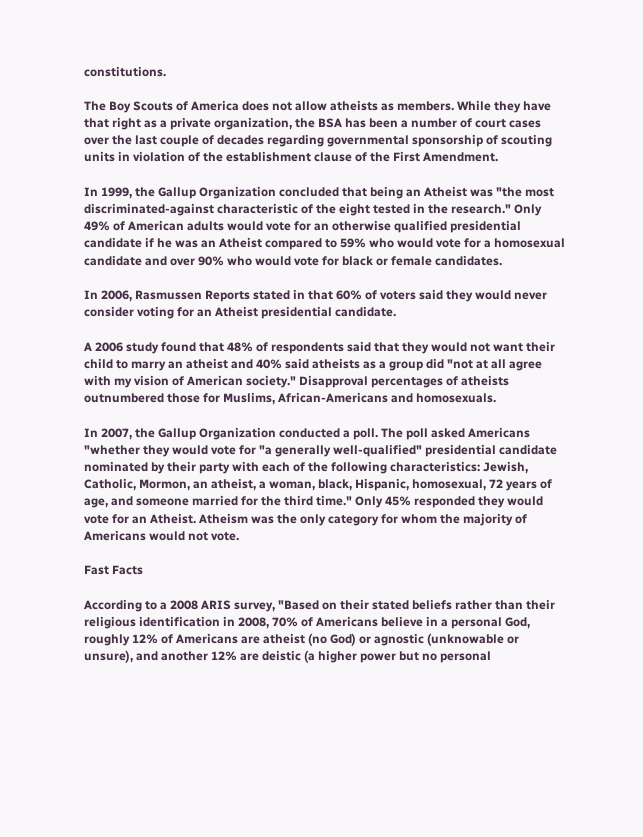constitutions.

The Boy Scouts of America does not allow atheists as members. While they have that right as a private organization, the BSA has been a number of court cases over the last couple of decades regarding governmental sponsorship of scouting units in violation of the establishment clause of the First Amendment.

In 1999, the Gallup Organization concluded that being an Atheist was "the most discriminated-against characteristic of the eight tested in the research." Only 49% of American adults would vote for an otherwise qualified presidential candidate if he was an Atheist compared to 59% who would vote for a homosexual candidate and over 90% who would vote for black or female candidates.

In 2006, Rasmussen Reports stated in that 60% of voters said they would never consider voting for an Atheist presidential candidate.

A 2006 study found that 48% of respondents said that they would not want their child to marry an atheist and 40% said atheists as a group did "not at all agree with my vision of American society." Disapproval percentages of atheists outnumbered those for Muslims, African-Americans and homosexuals.

In 2007, the Gallup Organization conducted a poll. The poll asked Americans "whether they would vote for "a generally well-qualified" presidential candidate nominated by their party with each of the following characteristics: Jewish, Catholic, Mormon, an atheist, a woman, black, Hispanic, homosexual, 72 years of age, and someone married for the third time." Only 45% responded they would vote for an Atheist. Atheism was the only category for whom the majority of Americans would not vote.

Fast Facts

According to a 2008 ARIS survey, "Based on their stated beliefs rather than their religious identification in 2008, 70% of Americans believe in a personal God, roughly 12% of Americans are atheist (no God) or agnostic (unknowable or unsure), and another 12% are deistic (a higher power but no personal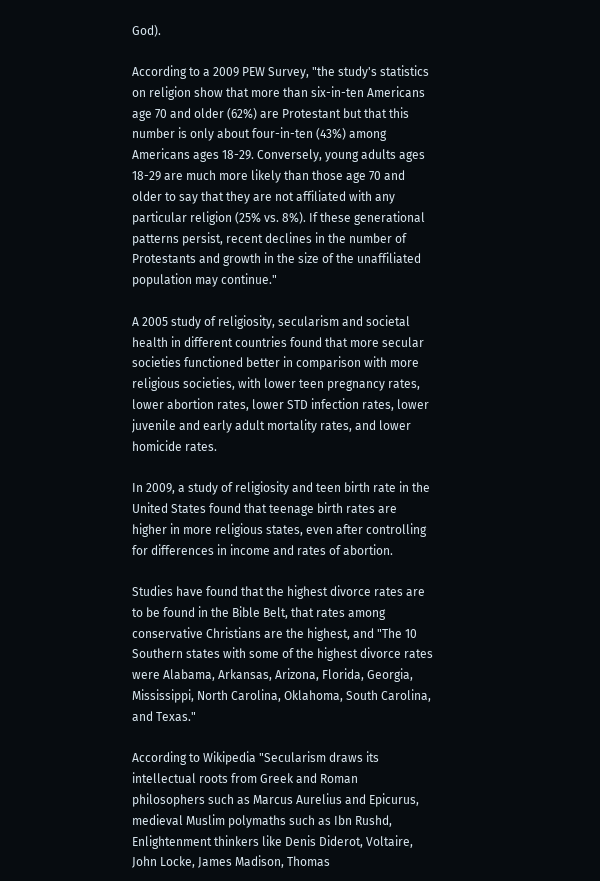God).

According to a 2009 PEW Survey, "the study's statistics on religion show that more than six-in-ten Americans age 70 and older (62%) are Protestant but that this number is only about four-in-ten (43%) among Americans ages 18-29. Conversely, young adults ages 18-29 are much more likely than those age 70 and older to say that they are not affiliated with any particular religion (25% vs. 8%). If these generational patterns persist, recent declines in the number of Protestants and growth in the size of the unaffiliated population may continue."

A 2005 study of religiosity, secularism and societal health in different countries found that more secular societies functioned better in comparison with more religious societies, with lower teen pregnancy rates, lower abortion rates, lower STD infection rates, lower juvenile and early adult mortality rates, and lower homicide rates.

In 2009, a study of religiosity and teen birth rate in the United States found that teenage birth rates are higher in more religious states, even after controlling for differences in income and rates of abortion.

Studies have found that the highest divorce rates are to be found in the Bible Belt, that rates among conservative Christians are the highest, and "The 10 Southern states with some of the highest divorce rates were Alabama, Arkansas, Arizona, Florida, Georgia, Mississippi, North Carolina, Oklahoma, South Carolina, and Texas."

According to Wikipedia "Secularism draws its intellectual roots from Greek and Roman philosophers such as Marcus Aurelius and Epicurus, medieval Muslim polymaths such as Ibn Rushd, Enlightenment thinkers like Denis Diderot, Voltaire, John Locke, James Madison, Thomas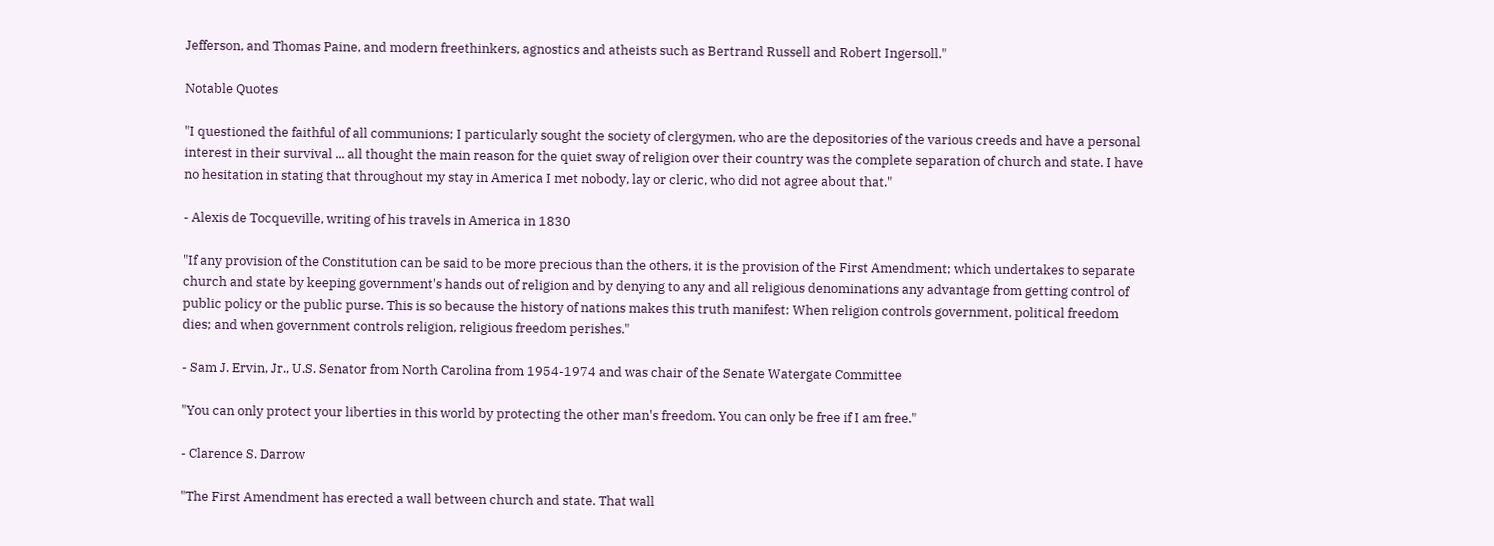Jefferson, and Thomas Paine, and modern freethinkers, agnostics and atheists such as Bertrand Russell and Robert Ingersoll."

Notable Quotes

"I questioned the faithful of all communions; I particularly sought the society of clergymen, who are the depositories of the various creeds and have a personal interest in their survival ... all thought the main reason for the quiet sway of religion over their country was the complete separation of church and state. I have no hesitation in stating that throughout my stay in America I met nobody, lay or cleric, who did not agree about that."

- Alexis de Tocqueville, writing of his travels in America in 1830

"If any provision of the Constitution can be said to be more precious than the others, it is the provision of the First Amendment; which undertakes to separate church and state by keeping government's hands out of religion and by denying to any and all religious denominations any advantage from getting control of public policy or the public purse. This is so because the history of nations makes this truth manifest: When religion controls government, political freedom dies; and when government controls religion, religious freedom perishes."

- Sam J. Ervin, Jr., U.S. Senator from North Carolina from 1954-1974 and was chair of the Senate Watergate Committee

"You can only protect your liberties in this world by protecting the other man's freedom. You can only be free if I am free."

- Clarence S. Darrow

"The First Amendment has erected a wall between church and state. That wall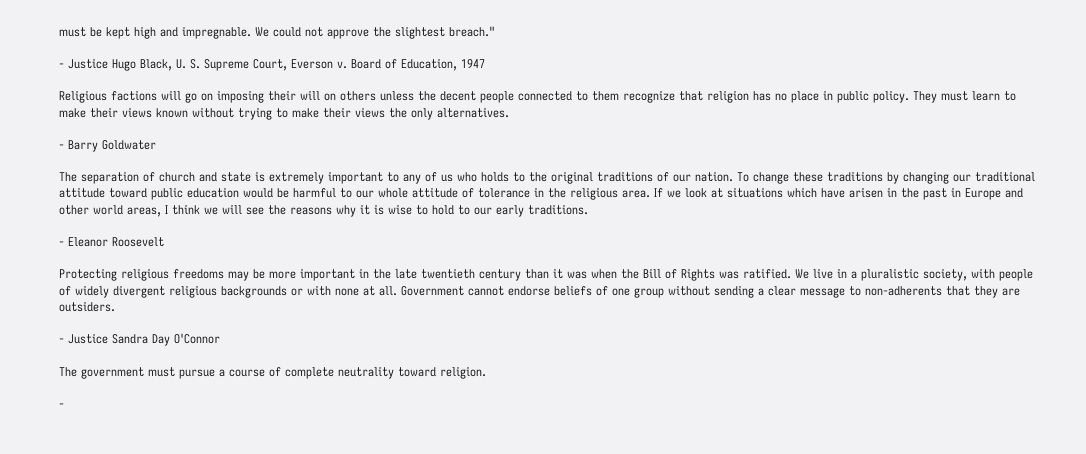must be kept high and impregnable. We could not approve the slightest breach."

- Justice Hugo Black, U. S. Supreme Court, Everson v. Board of Education, 1947

Religious factions will go on imposing their will on others unless the decent people connected to them recognize that religion has no place in public policy. They must learn to make their views known without trying to make their views the only alternatives.

- Barry Goldwater

The separation of church and state is extremely important to any of us who holds to the original traditions of our nation. To change these traditions by changing our traditional attitude toward public education would be harmful to our whole attitude of tolerance in the religious area. If we look at situations which have arisen in the past in Europe and other world areas, I think we will see the reasons why it is wise to hold to our early traditions.

- Eleanor Roosevelt

Protecting religious freedoms may be more important in the late twentieth century than it was when the Bill of Rights was ratified. We live in a pluralistic society, with people of widely divergent religious backgrounds or with none at all. Government cannot endorse beliefs of one group without sending a clear message to non-adherents that they are outsiders.

- Justice Sandra Day O'Connor

The government must pursue a course of complete neutrality toward religion.

-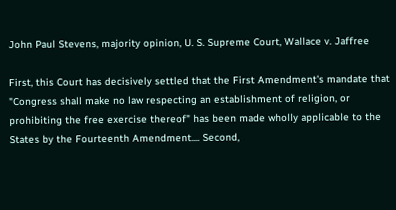John Paul Stevens, majority opinion, U. S. Supreme Court, Wallace v. Jaffree

First, this Court has decisively settled that the First Amendment's mandate that "Congress shall make no law respecting an establishment of religion, or prohibiting the free exercise thereof" has been made wholly applicable to the States by the Fourteenth Amendment.... Second,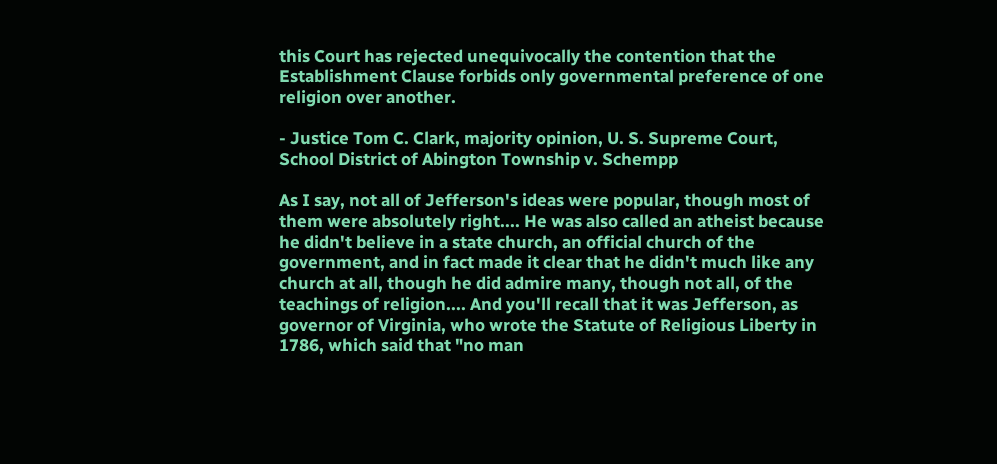this Court has rejected unequivocally the contention that the Establishment Clause forbids only governmental preference of one religion over another.

- Justice Tom C. Clark, majority opinion, U. S. Supreme Court, School District of Abington Township v. Schempp

As I say, not all of Jefferson's ideas were popular, though most of them were absolutely right.... He was also called an atheist because he didn't believe in a state church, an official church of the government, and in fact made it clear that he didn't much like any church at all, though he did admire many, though not all, of the teachings of religion.... And you'll recall that it was Jefferson, as governor of Virginia, who wrote the Statute of Religious Liberty in 1786, which said that "no man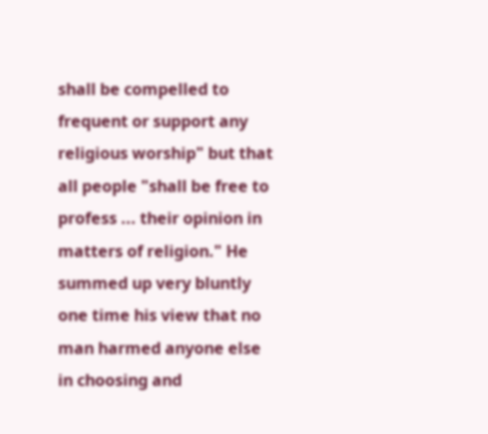shall be compelled to frequent or support any religious worship" but that all people "shall be free to profess ... their opinion in matters of religion." He summed up very bluntly one time his view that no man harmed anyone else in choosing and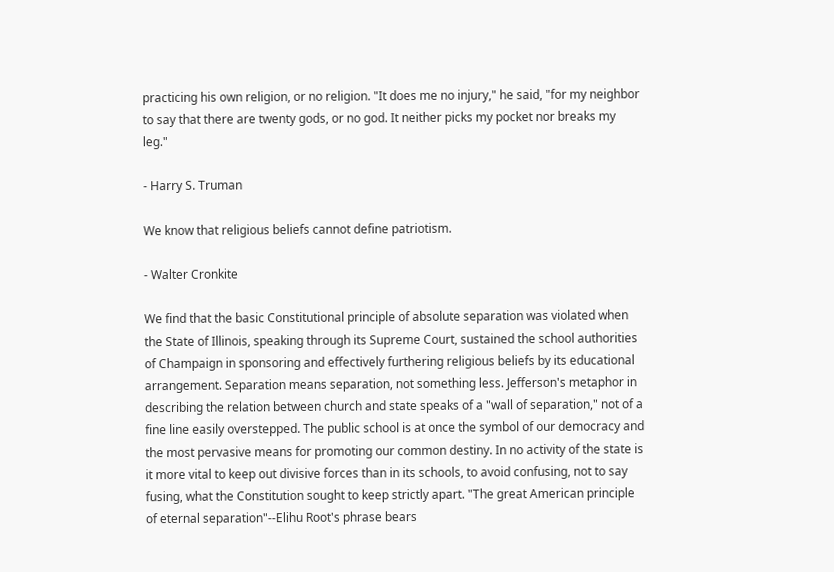practicing his own religion, or no religion. "It does me no injury," he said, "for my neighbor to say that there are twenty gods, or no god. It neither picks my pocket nor breaks my leg."

- Harry S. Truman

We know that religious beliefs cannot define patriotism.

- Walter Cronkite

We find that the basic Constitutional principle of absolute separation was violated when the State of Illinois, speaking through its Supreme Court, sustained the school authorities of Champaign in sponsoring and effectively furthering religious beliefs by its educational arrangement. Separation means separation, not something less. Jefferson's metaphor in describing the relation between church and state speaks of a "wall of separation," not of a fine line easily overstepped. The public school is at once the symbol of our democracy and the most pervasive means for promoting our common destiny. In no activity of the state is it more vital to keep out divisive forces than in its schools, to avoid confusing, not to say fusing, what the Constitution sought to keep strictly apart. "The great American principle of eternal separation"--Elihu Root's phrase bears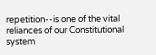repetition--is one of the vital reliances of our Constitutional system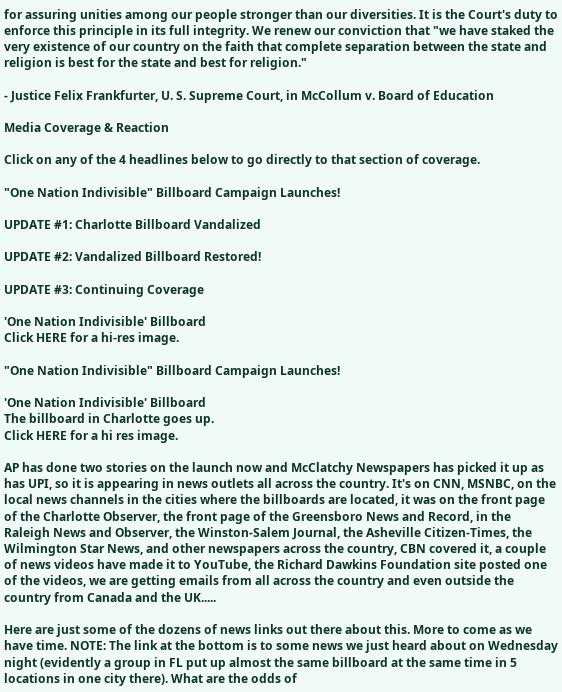for assuring unities among our people stronger than our diversities. It is the Court's duty to enforce this principle in its full integrity. We renew our conviction that "we have staked the very existence of our country on the faith that complete separation between the state and religion is best for the state and best for religion."

- Justice Felix Frankfurter, U. S. Supreme Court, in McCollum v. Board of Education

Media Coverage & Reaction

Click on any of the 4 headlines below to go directly to that section of coverage.

"One Nation Indivisible" Billboard Campaign Launches!

UPDATE #1: Charlotte Billboard Vandalized

UPDATE #2: Vandalized Billboard Restored!

UPDATE #3: Continuing Coverage

'One Nation Indivisible' Billboard
Click HERE for a hi-res image.

"One Nation Indivisible" Billboard Campaign Launches!

'One Nation Indivisible' Billboard
The billboard in Charlotte goes up.
Click HERE for a hi res image.

AP has done two stories on the launch now and McClatchy Newspapers has picked it up as has UPI, so it is appearing in news outlets all across the country. It's on CNN, MSNBC, on the local news channels in the cities where the billboards are located, it was on the front page of the Charlotte Observer, the front page of the Greensboro News and Record, in the Raleigh News and Observer, the Winston-Salem Journal, the Asheville Citizen-Times, the Wilmington Star News, and other newspapers across the country, CBN covered it, a couple of news videos have made it to YouTube, the Richard Dawkins Foundation site posted one of the videos, we are getting emails from all across the country and even outside the country from Canada and the UK.....

Here are just some of the dozens of news links out there about this. More to come as we have time. NOTE: The link at the bottom is to some news we just heard about on Wednesday night (evidently a group in FL put up almost the same billboard at the same time in 5 locations in one city there). What are the odds of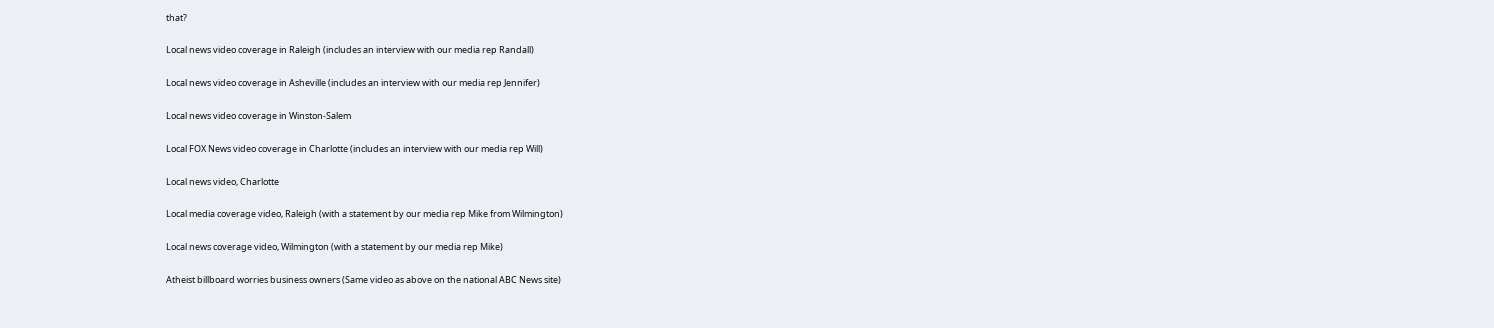that?

Local news video coverage in Raleigh (includes an interview with our media rep Randall)

Local news video coverage in Asheville (includes an interview with our media rep Jennifer)

Local news video coverage in Winston-Salem

Local FOX News video coverage in Charlotte (includes an interview with our media rep Will)

Local news video, Charlotte

Local media coverage video, Raleigh (with a statement by our media rep Mike from Wilmington)

Local news coverage video, Wilmington (with a statement by our media rep Mike)

Atheist billboard worries business owners (Same video as above on the national ABC News site)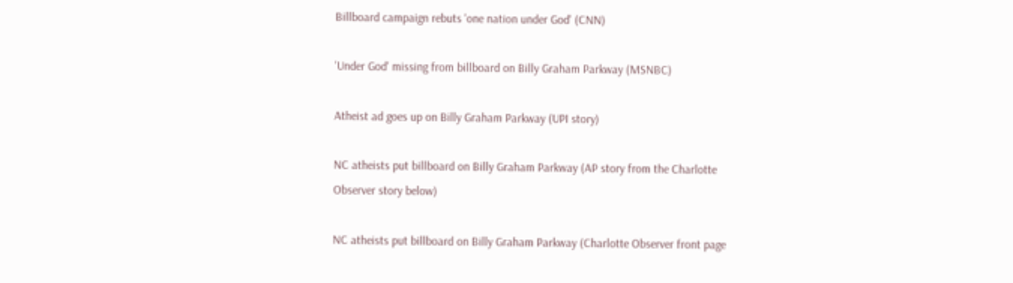Billboard campaign rebuts 'one nation under God' (CNN)

'Under God' missing from billboard on Billy Graham Parkway (MSNBC)

Atheist ad goes up on Billy Graham Parkway (UPI story)

NC atheists put billboard on Billy Graham Parkway (AP story from the Charlotte Observer story below)

NC atheists put billboard on Billy Graham Parkway (Charlotte Observer front page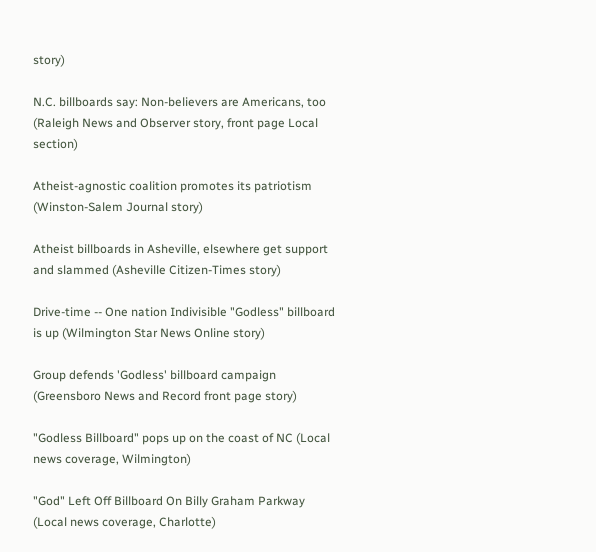story)

N.C. billboards say: Non-believers are Americans, too (Raleigh News and Observer story, front page Local section)

Atheist-agnostic coalition promotes its patriotism (Winston-Salem Journal story)

Atheist billboards in Asheville, elsewhere get support and slammed (Asheville Citizen-Times story)

Drive-time -- One nation Indivisible "Godless" billboard is up (Wilmington Star News Online story)

Group defends 'Godless' billboard campaign (Greensboro News and Record front page story)

"Godless Billboard" pops up on the coast of NC (Local news coverage, Wilmington)

"God" Left Off Billboard On Billy Graham Parkway (Local news coverage, Charlotte)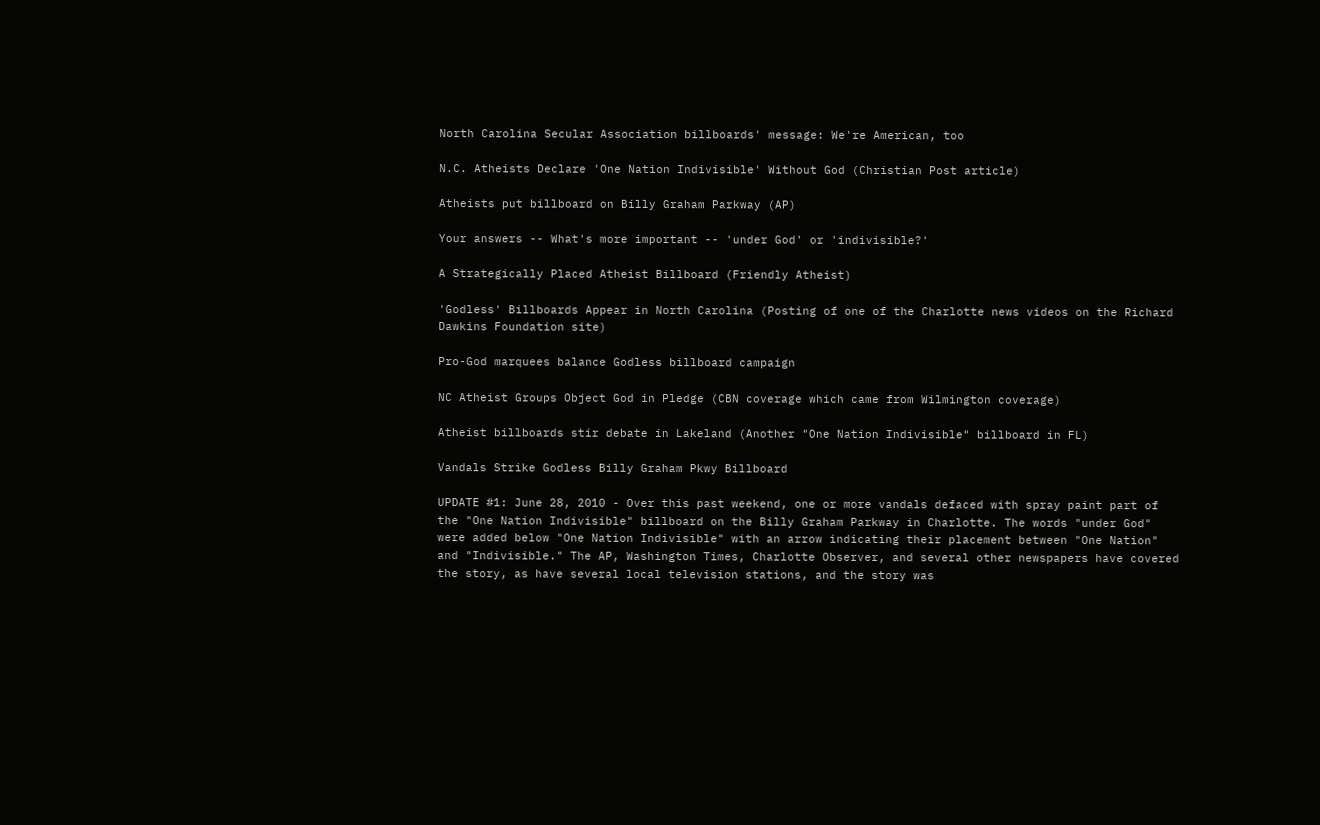North Carolina Secular Association billboards' message: We're American, too

N.C. Atheists Declare 'One Nation Indivisible' Without God (Christian Post article)

Atheists put billboard on Billy Graham Parkway (AP)

Your answers -- What's more important -- 'under God' or 'indivisible?'

A Strategically Placed Atheist Billboard (Friendly Atheist)

'Godless' Billboards Appear in North Carolina (Posting of one of the Charlotte news videos on the Richard Dawkins Foundation site)

Pro-God marquees balance Godless billboard campaign

NC Atheist Groups Object God in Pledge (CBN coverage which came from Wilmington coverage)

Atheist billboards stir debate in Lakeland (Another "One Nation Indivisible" billboard in FL)

Vandals Strike Godless Billy Graham Pkwy Billboard

UPDATE #1: June 28, 2010 - Over this past weekend, one or more vandals defaced with spray paint part of the "One Nation Indivisible" billboard on the Billy Graham Parkway in Charlotte. The words "under God" were added below "One Nation Indivisible" with an arrow indicating their placement between "One Nation" and "Indivisible." The AP, Washington Times, Charlotte Observer, and several other newspapers have covered the story, as have several local television stations, and the story was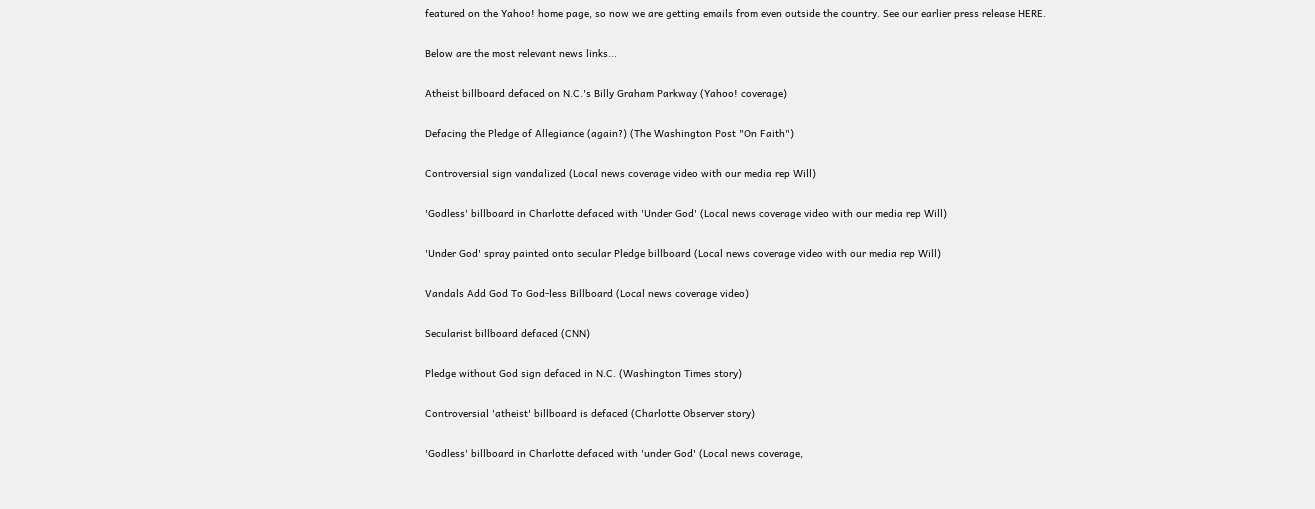featured on the Yahoo! home page, so now we are getting emails from even outside the country. See our earlier press release HERE.

Below are the most relevant news links...

Atheist billboard defaced on N.C.'s Billy Graham Parkway (Yahoo! coverage)

Defacing the Pledge of Allegiance (again?) (The Washington Post "On Faith")

Controversial sign vandalized (Local news coverage video with our media rep Will)

'Godless' billboard in Charlotte defaced with 'Under God' (Local news coverage video with our media rep Will)

'Under God' spray painted onto secular Pledge billboard (Local news coverage video with our media rep Will)

Vandals Add God To God-less Billboard (Local news coverage video)

Secularist billboard defaced (CNN)

Pledge without God sign defaced in N.C. (Washington Times story)

Controversial 'atheist' billboard is defaced (Charlotte Observer story)

'Godless' billboard in Charlotte defaced with 'under God' (Local news coverage,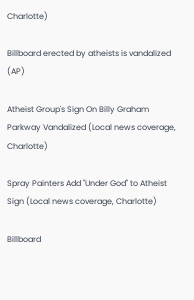Charlotte)

Billboard erected by atheists is vandalized (AP)

Atheist Group's Sign On Billy Graham Parkway Vandalized (Local news coverage, Charlotte)

Spray Painters Add "Under God" to Atheist Sign (Local news coverage, Charlotte)

Billboard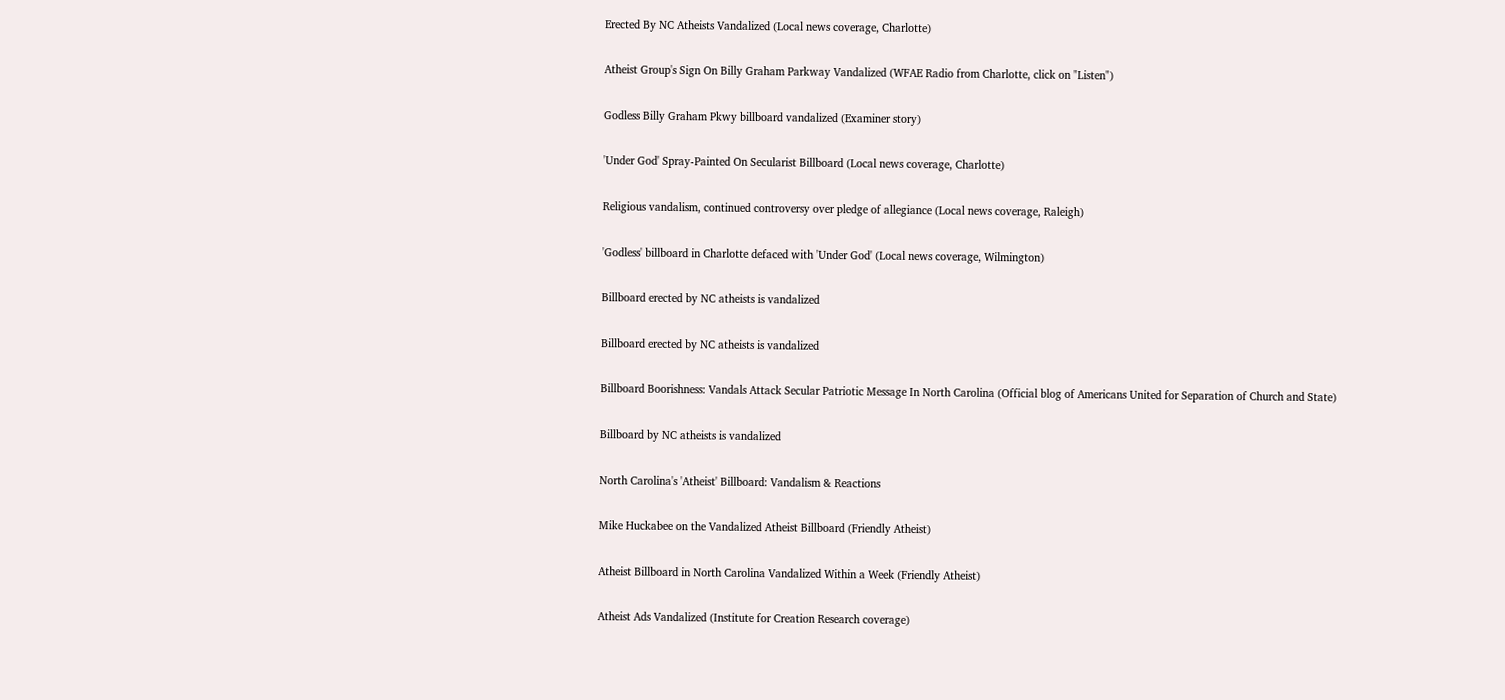Erected By NC Atheists Vandalized (Local news coverage, Charlotte)

Atheist Group's Sign On Billy Graham Parkway Vandalized (WFAE Radio from Charlotte, click on "Listen")

Godless Billy Graham Pkwy billboard vandalized (Examiner story)

'Under God' Spray-Painted On Secularist Billboard (Local news coverage, Charlotte)

Religious vandalism, continued controversy over pledge of allegiance (Local news coverage, Raleigh)

'Godless' billboard in Charlotte defaced with 'Under God' (Local news coverage, Wilmington)

Billboard erected by NC atheists is vandalized

Billboard erected by NC atheists is vandalized

Billboard Boorishness: Vandals Attack Secular Patriotic Message In North Carolina (Official blog of Americans United for Separation of Church and State)

Billboard by NC atheists is vandalized

North Carolina's 'Atheist' Billboard: Vandalism & Reactions

Mike Huckabee on the Vandalized Atheist Billboard (Friendly Atheist)

Atheist Billboard in North Carolina Vandalized Within a Week (Friendly Atheist)

Atheist Ads Vandalized (Institute for Creation Research coverage)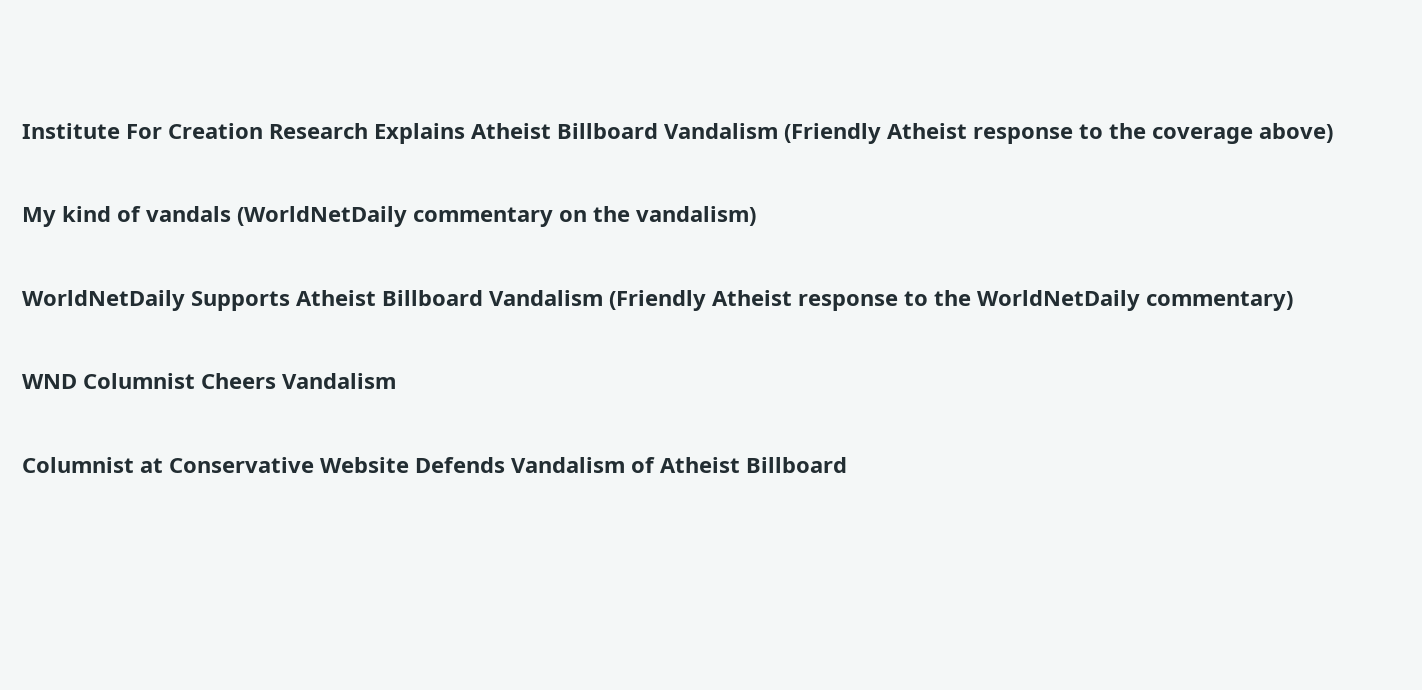Institute For Creation Research Explains Atheist Billboard Vandalism (Friendly Atheist response to the coverage above)

My kind of vandals (WorldNetDaily commentary on the vandalism)

WorldNetDaily Supports Atheist Billboard Vandalism (Friendly Atheist response to the WorldNetDaily commentary)

WND Columnist Cheers Vandalism

Columnist at Conservative Website Defends Vandalism of Atheist Billboard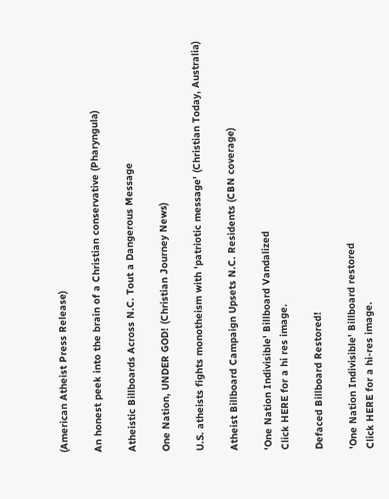(American Atheist Press Release)

An honest peek into the brain of a Christian conservative (Pharyngula)

Atheistic Billboards Across N.C. Tout a Dangerous Message

One Nation, UNDER GOD! (Christian Journey News)

U.S. atheists fights monotheism with 'patriotic message' (Christian Today, Australia)

Atheist Billboard Campaign Upsets N.C. Residents (CBN coverage)

'One Nation Indivisible' Billboard Vandalized
Click HERE for a hi res image.

Defaced Billboard Restored!

'One Nation Indivisible' Billboard restored
Click HERE for a hi-res image.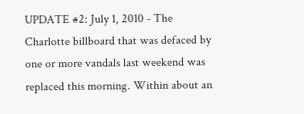UPDATE #2: July 1, 2010 - The Charlotte billboard that was defaced by one or more vandals last weekend was replaced this morning. Within about an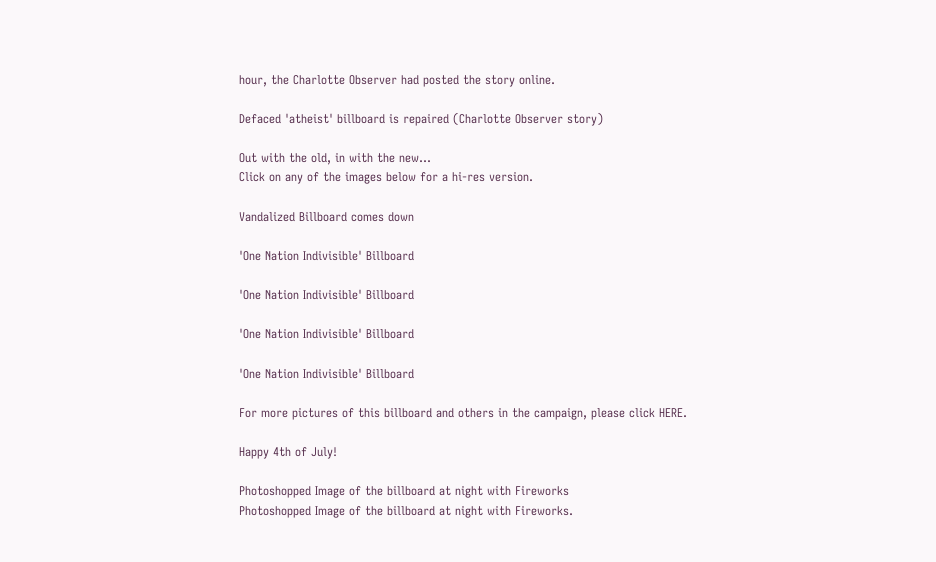hour, the Charlotte Observer had posted the story online.

Defaced 'atheist' billboard is repaired (Charlotte Observer story)

Out with the old, in with the new...
Click on any of the images below for a hi-res version.

Vandalized Billboard comes down

'One Nation Indivisible' Billboard

'One Nation Indivisible' Billboard

'One Nation Indivisible' Billboard

'One Nation Indivisible' Billboard

For more pictures of this billboard and others in the campaign, please click HERE.

Happy 4th of July!

Photoshopped Image of the billboard at night with Fireworks
Photoshopped Image of the billboard at night with Fireworks.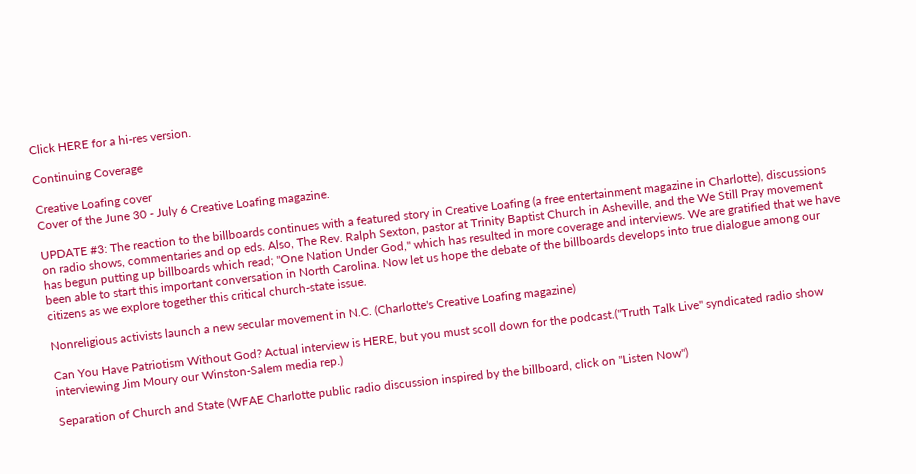Click HERE for a hi-res version.

Continuing Coverage

Creative Loafing cover
Cover of the June 30 - July 6 Creative Loafing magazine.

UPDATE #3: The reaction to the billboards continues with a featured story in Creative Loafing (a free entertainment magazine in Charlotte), discussions on radio shows, commentaries and op eds. Also, The Rev. Ralph Sexton, pastor at Trinity Baptist Church in Asheville, and the We Still Pray movement has begun putting up billboards which read; "One Nation Under God," which has resulted in more coverage and interviews. We are gratified that we have been able to start this important conversation in North Carolina. Now let us hope the debate of the billboards develops into true dialogue among our citizens as we explore together this critical church-state issue.

Nonreligious activists launch a new secular movement in N.C. (Charlotte's Creative Loafing magazine)

Can You Have Patriotism Without God? Actual interview is HERE, but you must scoll down for the podcast.("Truth Talk Live" syndicated radio show interviewing Jim Moury our Winston-Salem media rep.)

Separation of Church and State (WFAE Charlotte public radio discussion inspired by the billboard, click on "Listen Now")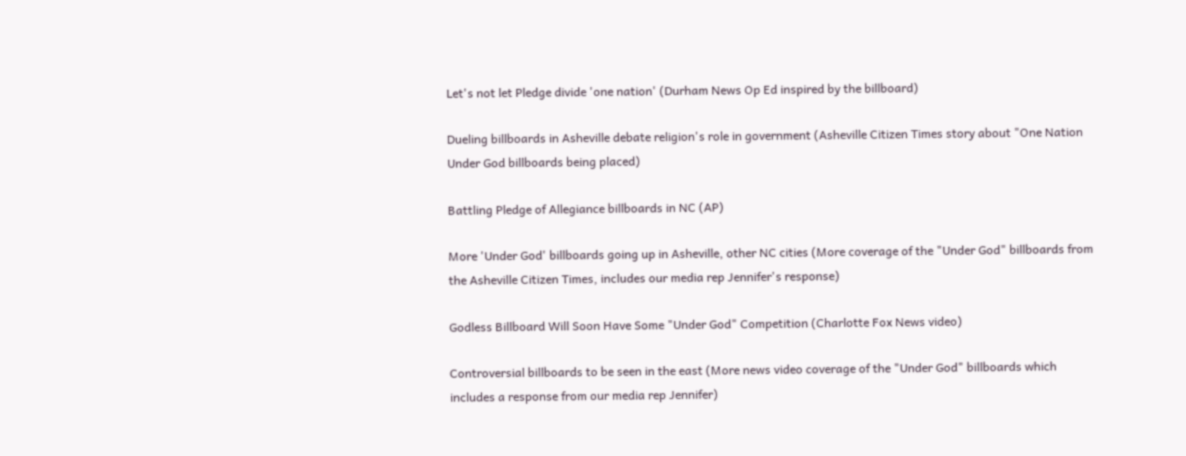Let's not let Pledge divide 'one nation' (Durham News Op Ed inspired by the billboard)

Dueling billboards in Asheville debate religion's role in government (Asheville Citizen Times story about "One Nation Under God billboards being placed)

Battling Pledge of Allegiance billboards in NC (AP)

More 'Under God' billboards going up in Asheville, other NC cities (More coverage of the "Under God" billboards from the Asheville Citizen Times, includes our media rep Jennifer's response)

Godless Billboard Will Soon Have Some "Under God" Competition (Charlotte Fox News video)

Controversial billboards to be seen in the east (More news video coverage of the "Under God" billboards which includes a response from our media rep Jennifer)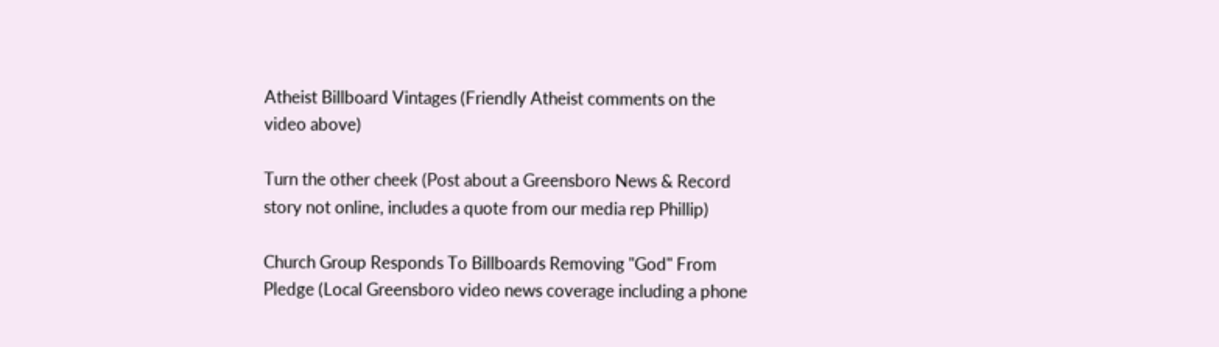Atheist Billboard Vintages (Friendly Atheist comments on the video above)

Turn the other cheek (Post about a Greensboro News & Record story not online, includes a quote from our media rep Phillip)

Church Group Responds To Billboards Removing "God" From Pledge (Local Greensboro video news coverage including a phone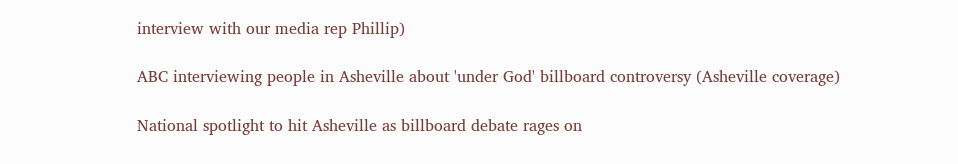interview with our media rep Phillip)

ABC interviewing people in Asheville about 'under God' billboard controversy (Asheville coverage)

National spotlight to hit Asheville as billboard debate rages on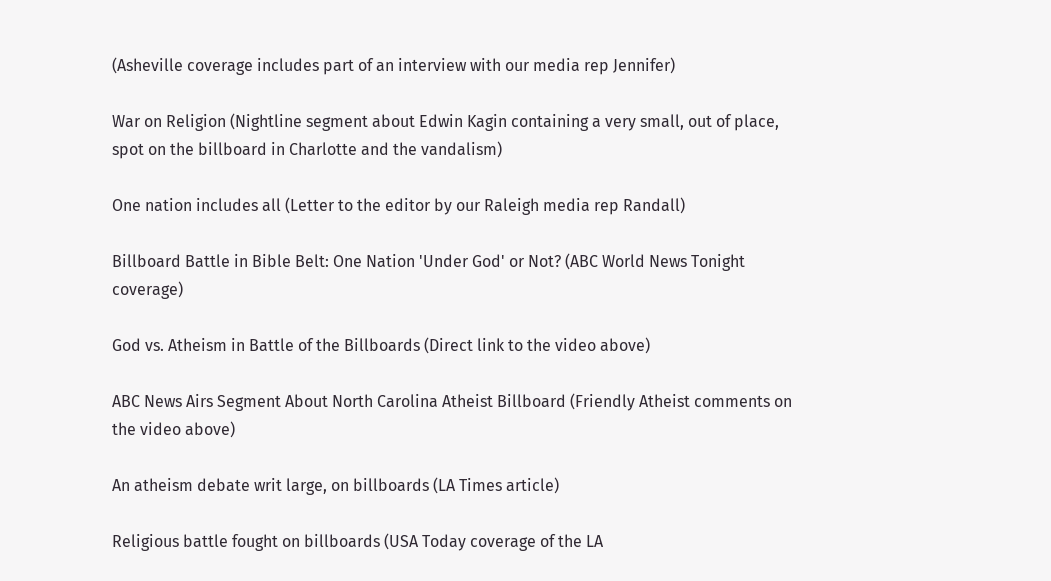(Asheville coverage includes part of an interview with our media rep Jennifer)

War on Religion (Nightline segment about Edwin Kagin containing a very small, out of place, spot on the billboard in Charlotte and the vandalism)

One nation includes all (Letter to the editor by our Raleigh media rep Randall)

Billboard Battle in Bible Belt: One Nation 'Under God' or Not? (ABC World News Tonight coverage)

God vs. Atheism in Battle of the Billboards (Direct link to the video above)

ABC News Airs Segment About North Carolina Atheist Billboard (Friendly Atheist comments on the video above)

An atheism debate writ large, on billboards (LA Times article)

Religious battle fought on billboards (USA Today coverage of the LA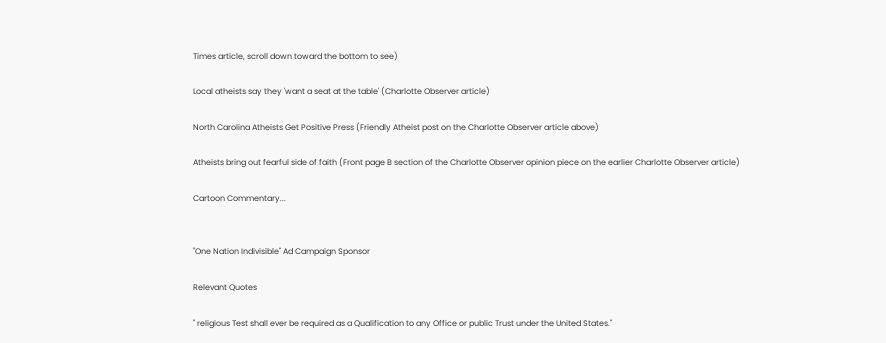Times article, scroll down toward the bottom to see)

Local atheists say they 'want a seat at the table' (Charlotte Observer article)

North Carolina Atheists Get Positive Press (Friendly Atheist post on the Charlotte Observer article above)

Atheists bring out fearful side of faith (Front page B section of the Charlotte Observer opinion piece on the earlier Charlotte Observer article)

Cartoon Commentary...


"One Nation Indivisible" Ad Campaign Sponsor

Relevant Quotes

" religious Test shall ever be required as a Qualification to any Office or public Trust under the United States."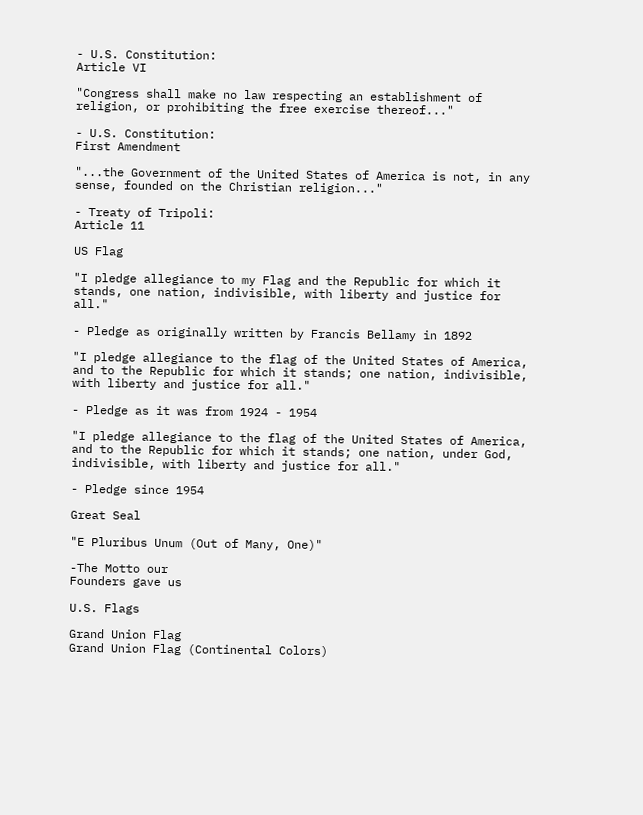- U.S. Constitution:
Article VI

"Congress shall make no law respecting an establishment of religion, or prohibiting the free exercise thereof..."

- U.S. Constitution:
First Amendment

"...the Government of the United States of America is not, in any sense, founded on the Christian religion..."

- Treaty of Tripoli:
Article 11

US Flag

"I pledge allegiance to my Flag and the Republic for which it stands, one nation, indivisible, with liberty and justice for all."

- Pledge as originally written by Francis Bellamy in 1892

"I pledge allegiance to the flag of the United States of America, and to the Republic for which it stands; one nation, indivisible, with liberty and justice for all."

- Pledge as it was from 1924 - 1954

"I pledge allegiance to the flag of the United States of America, and to the Republic for which it stands; one nation, under God, indivisible, with liberty and justice for all."

- Pledge since 1954

Great Seal

"E Pluribus Unum (Out of Many, One)"

-The Motto our
Founders gave us

U.S. Flags

Grand Union Flag
Grand Union Flag (Continental Colors)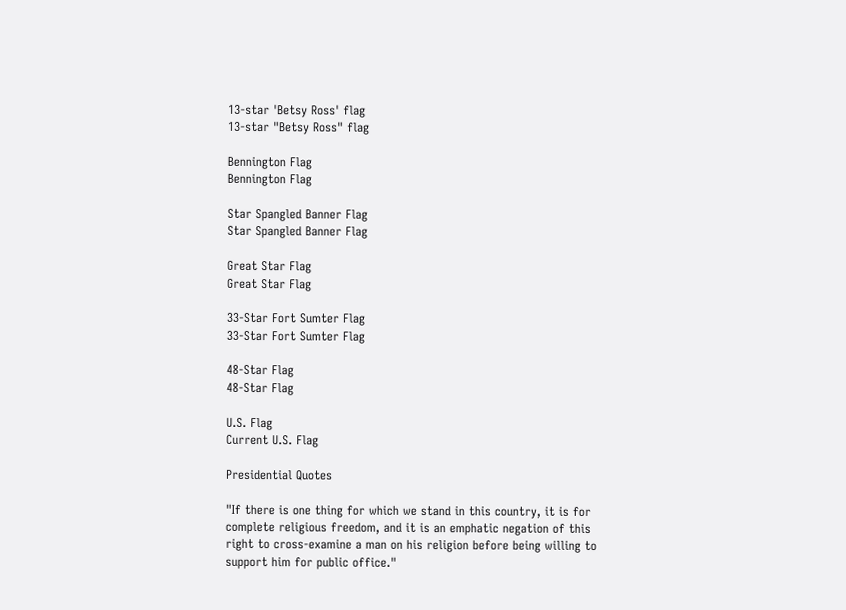13-star 'Betsy Ross' flag
13-star "Betsy Ross" flag

Bennington Flag
Bennington Flag

Star Spangled Banner Flag
Star Spangled Banner Flag

Great Star Flag
Great Star Flag

33-Star Fort Sumter Flag
33-Star Fort Sumter Flag

48-Star Flag
48-Star Flag

U.S. Flag
Current U.S. Flag

Presidential Quotes

"If there is one thing for which we stand in this country, it is for complete religious freedom, and it is an emphatic negation of this right to cross-examine a man on his religion before being willing to support him for public office."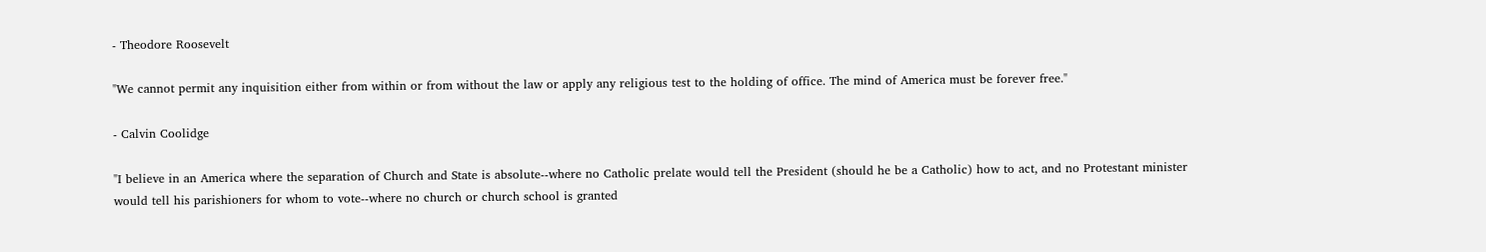- Theodore Roosevelt

"We cannot permit any inquisition either from within or from without the law or apply any religious test to the holding of office. The mind of America must be forever free."

- Calvin Coolidge

"I believe in an America where the separation of Church and State is absolute--where no Catholic prelate would tell the President (should he be a Catholic) how to act, and no Protestant minister would tell his parishioners for whom to vote--where no church or church school is granted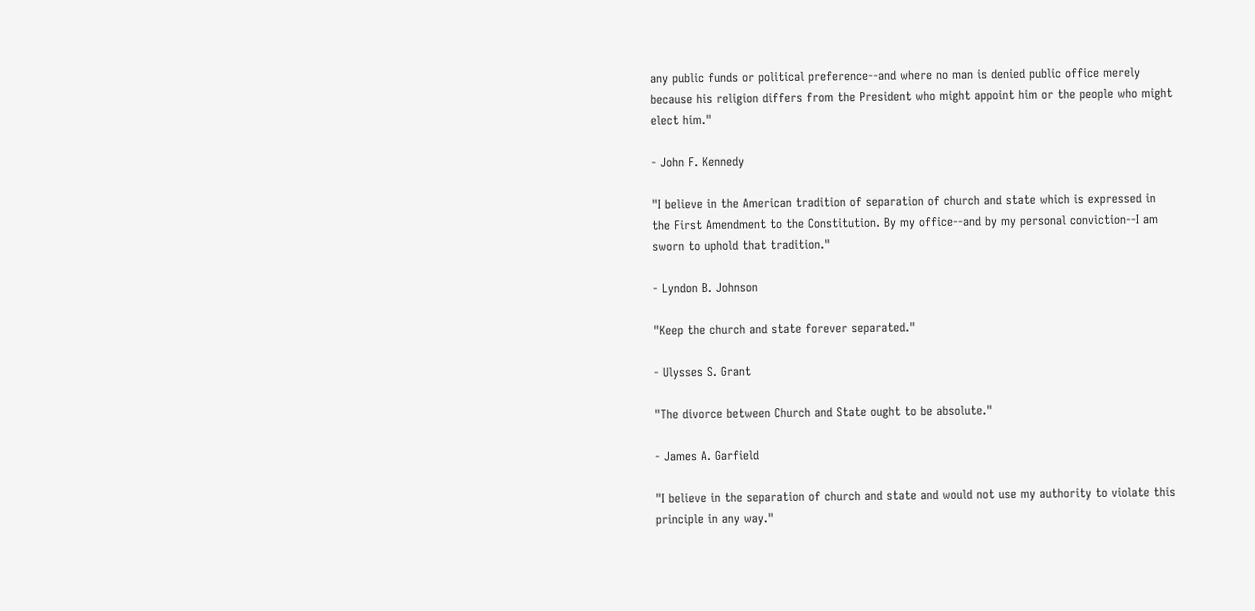any public funds or political preference--and where no man is denied public office merely because his religion differs from the President who might appoint him or the people who might elect him."

- John F. Kennedy

"I believe in the American tradition of separation of church and state which is expressed in the First Amendment to the Constitution. By my office--and by my personal conviction--I am sworn to uphold that tradition."

- Lyndon B. Johnson

"Keep the church and state forever separated."

- Ulysses S. Grant

"The divorce between Church and State ought to be absolute."

- James A. Garfield

"I believe in the separation of church and state and would not use my authority to violate this principle in any way."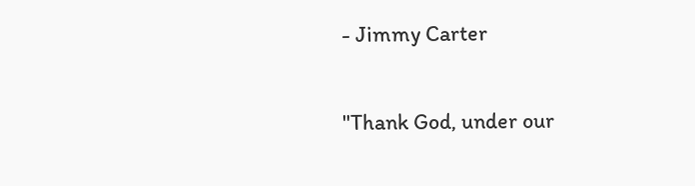- Jimmy Carter

"Thank God, under our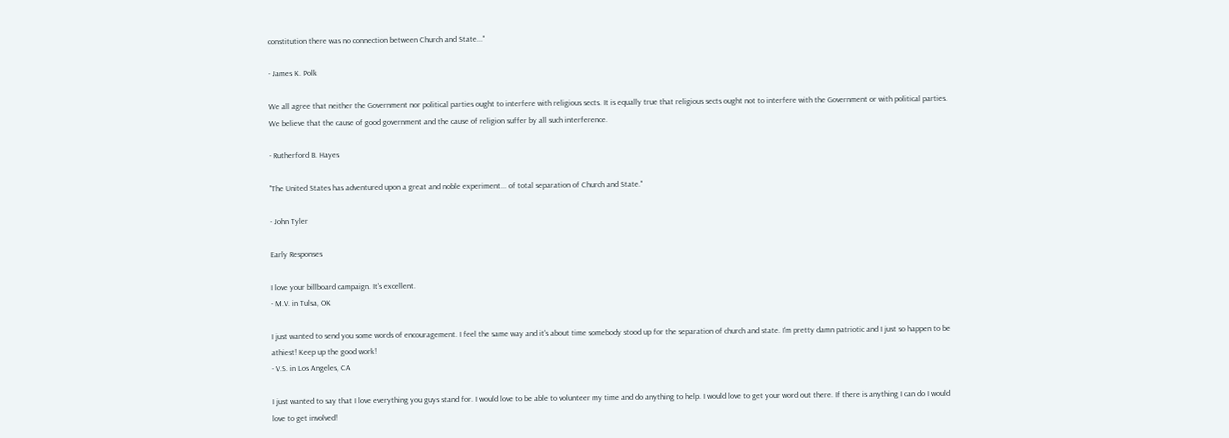constitution there was no connection between Church and State..."

- James K. Polk

We all agree that neither the Government nor political parties ought to interfere with religious sects. It is equally true that religious sects ought not to interfere with the Government or with political parties. We believe that the cause of good government and the cause of religion suffer by all such interference.

- Rutherford B. Hayes

"The United States has adventured upon a great and noble experiment... of total separation of Church and State."

- John Tyler

Early Responses

I love your billboard campaign. It's excellent.
- M.V. in Tulsa, OK

I just wanted to send you some words of encouragement. I feel the same way and it's about time somebody stood up for the separation of church and state. I'm pretty damn patriotic and I just so happen to be athiest! Keep up the good work!
- V.S. in Los Angeles, CA

I just wanted to say that I love everything you guys stand for. I would love to be able to volunteer my time and do anything to help. I would love to get your word out there. If there is anything I can do I would love to get involved!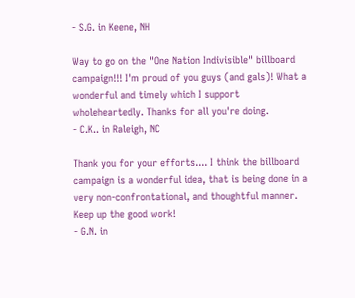- S.G. in Keene, NH

Way to go on the "One Nation Indivisible" billboard campaign!!! I'm proud of you guys (and gals)! What a wonderful and timely which I support wholeheartedly. Thanks for all you're doing.
- C.K.. in Raleigh, NC

Thank you for your efforts.... I think the billboard campaign is a wonderful idea, that is being done in a very non-confrontational, and thoughtful manner. Keep up the good work!
- G.N. in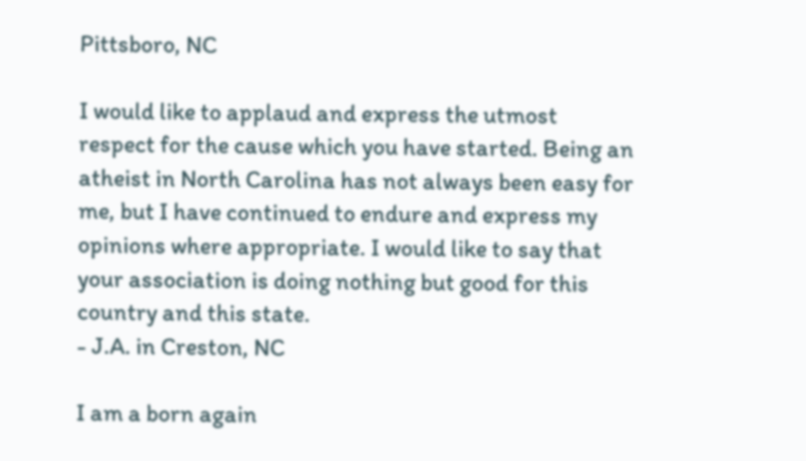Pittsboro, NC

I would like to applaud and express the utmost respect for the cause which you have started. Being an atheist in North Carolina has not always been easy for me, but I have continued to endure and express my opinions where appropriate. I would like to say that your association is doing nothing but good for this country and this state.
- J.A. in Creston, NC

I am a born again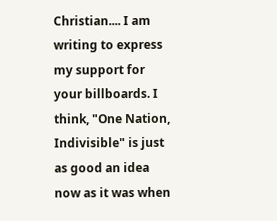Christian.... I am writing to express my support for your billboards. I think, "One Nation, Indivisible" is just as good an idea now as it was when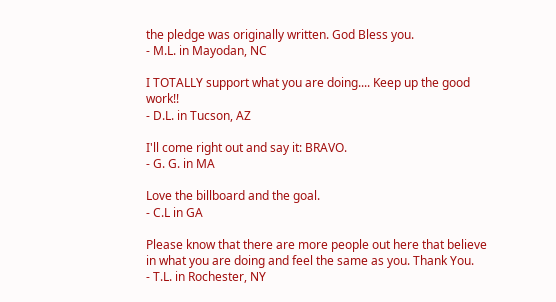the pledge was originally written. God Bless you.
- M.L. in Mayodan, NC

I TOTALLY support what you are doing.... Keep up the good work!!
- D.L. in Tucson, AZ

I'll come right out and say it: BRAVO.
- G. G. in MA

Love the billboard and the goal.
- C.L in GA

Please know that there are more people out here that believe in what you are doing and feel the same as you. Thank You.
- T.L. in Rochester, NY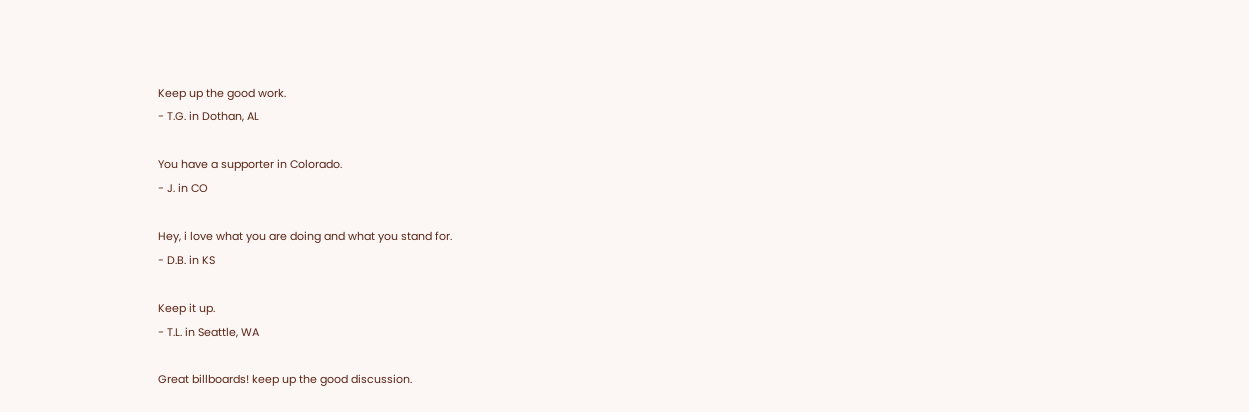Keep up the good work.
- T.G. in Dothan, AL

You have a supporter in Colorado.
- J. in CO

Hey, i love what you are doing and what you stand for.
- D.B. in KS

Keep it up.
- T.L. in Seattle, WA

Great billboards! keep up the good discussion.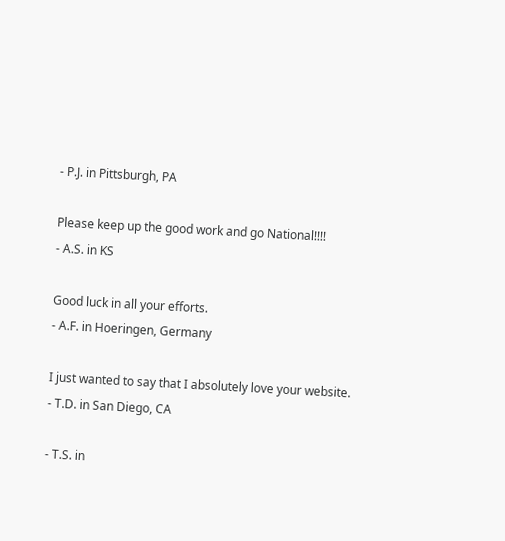- P.J. in Pittsburgh, PA

Please keep up the good work and go National!!!!
- A.S. in KS

Good luck in all your efforts.
- A.F. in Hoeringen, Germany

I just wanted to say that I absolutely love your website.
- T.D. in San Diego, CA

- T.S. in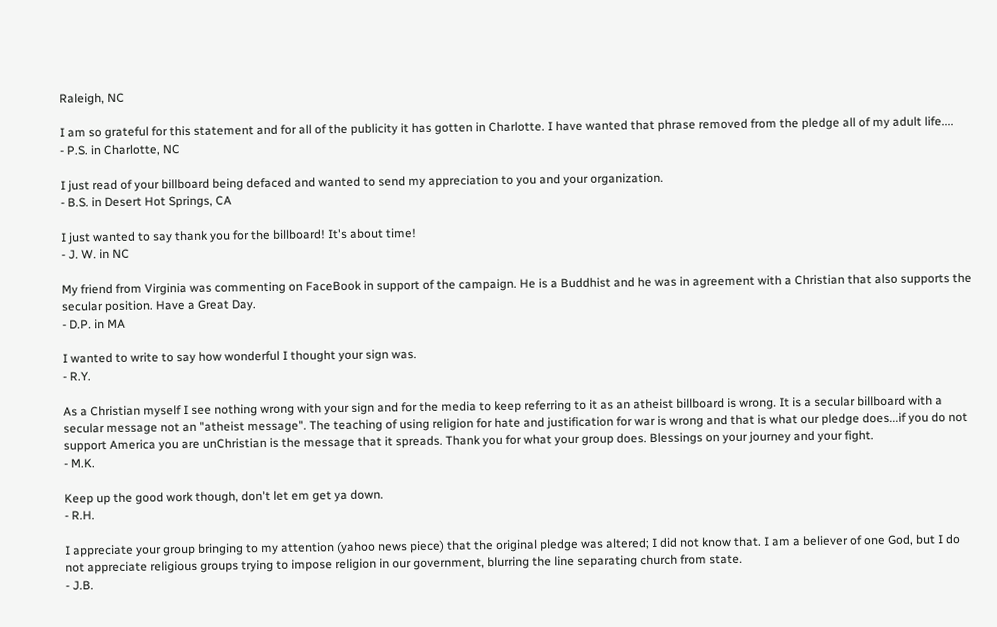Raleigh, NC

I am so grateful for this statement and for all of the publicity it has gotten in Charlotte. I have wanted that phrase removed from the pledge all of my adult life....
- P.S. in Charlotte, NC

I just read of your billboard being defaced and wanted to send my appreciation to you and your organization.
- B.S. in Desert Hot Springs, CA

I just wanted to say thank you for the billboard! It's about time!
- J. W. in NC

My friend from Virginia was commenting on FaceBook in support of the campaign. He is a Buddhist and he was in agreement with a Christian that also supports the secular position. Have a Great Day.
- D.P. in MA

I wanted to write to say how wonderful I thought your sign was.
- R.Y.

As a Christian myself I see nothing wrong with your sign and for the media to keep referring to it as an atheist billboard is wrong. It is a secular billboard with a secular message not an "atheist message". The teaching of using religion for hate and justification for war is wrong and that is what our pledge does...if you do not support America you are unChristian is the message that it spreads. Thank you for what your group does. Blessings on your journey and your fight.
- M.K.

Keep up the good work though, don't let em get ya down.
- R.H.

I appreciate your group bringing to my attention (yahoo news piece) that the original pledge was altered; I did not know that. I am a believer of one God, but I do not appreciate religious groups trying to impose religion in our government, blurring the line separating church from state.
- J.B.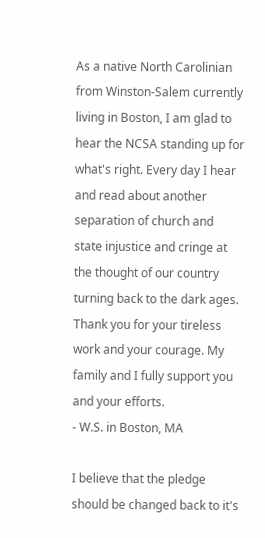As a native North Carolinian from Winston-Salem currently living in Boston, I am glad to hear the NCSA standing up for what's right. Every day I hear and read about another separation of church and state injustice and cringe at the thought of our country turning back to the dark ages. Thank you for your tireless work and your courage. My family and I fully support you and your efforts.
- W.S. in Boston, MA

I believe that the pledge should be changed back to it's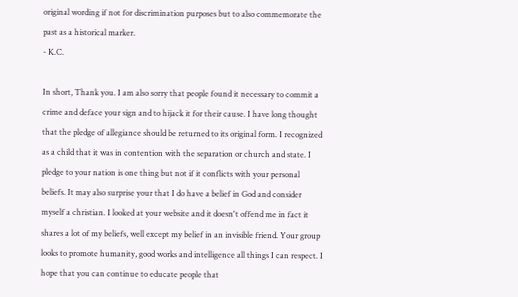original wording if not for discrimination purposes but to also commemorate the past as a historical marker.
- K.C.

In short, Thank you. I am also sorry that people found it necessary to commit a crime and deface your sign and to hijack it for their cause. I have long thought that the pledge of allegiance should be returned to its original form. I recognized as a child that it was in contention with the separation or church and state. I pledge to your nation is one thing but not if it conflicts with your personal beliefs. It may also surprise your that I do have a belief in God and consider myself a christian. I looked at your website and it doesn't offend me in fact it shares a lot of my beliefs, well except my belief in an invisible friend. Your group looks to promote humanity, good works and intelligence all things I can respect. I hope that you can continue to educate people that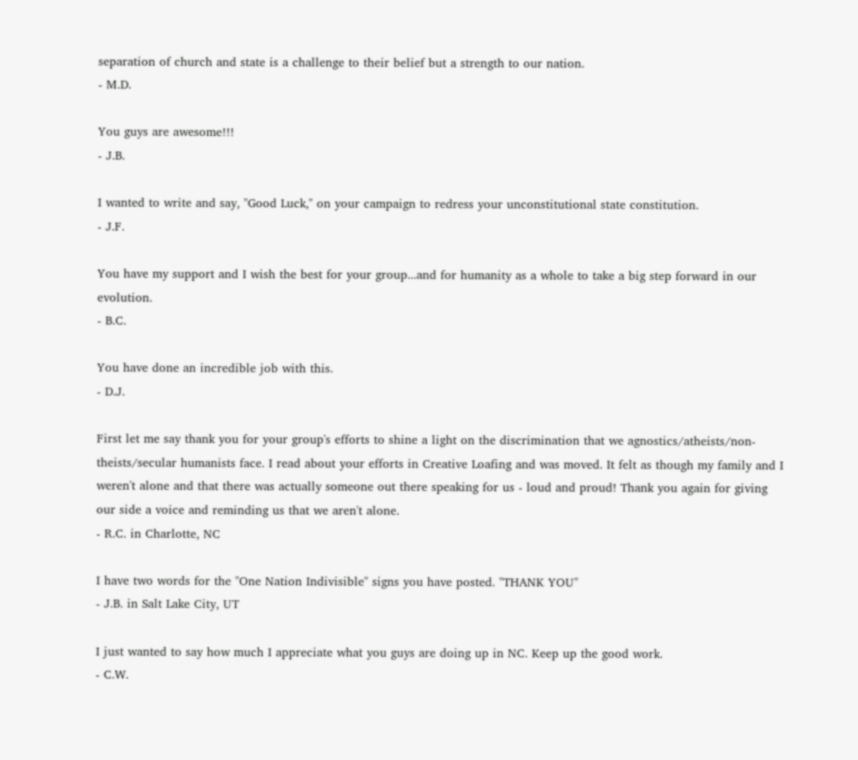separation of church and state is a challenge to their belief but a strength to our nation.
- M.D.

You guys are awesome!!!
- J.B.

I wanted to write and say, "Good Luck," on your campaign to redress your unconstitutional state constitution.
- J.F.

You have my support and I wish the best for your group...and for humanity as a whole to take a big step forward in our evolution.
- B.C.

You have done an incredible job with this.
- D.J.

First let me say thank you for your group's efforts to shine a light on the discrimination that we agnostics/atheists/non-theists/secular humanists face. I read about your efforts in Creative Loafing and was moved. It felt as though my family and I weren't alone and that there was actually someone out there speaking for us - loud and proud! Thank you again for giving our side a voice and reminding us that we aren't alone.
- R.C. in Charlotte, NC

I have two words for the "One Nation Indivisible" signs you have posted. "THANK YOU"
- J.B. in Salt Lake City, UT

I just wanted to say how much I appreciate what you guys are doing up in NC. Keep up the good work.
- C.W.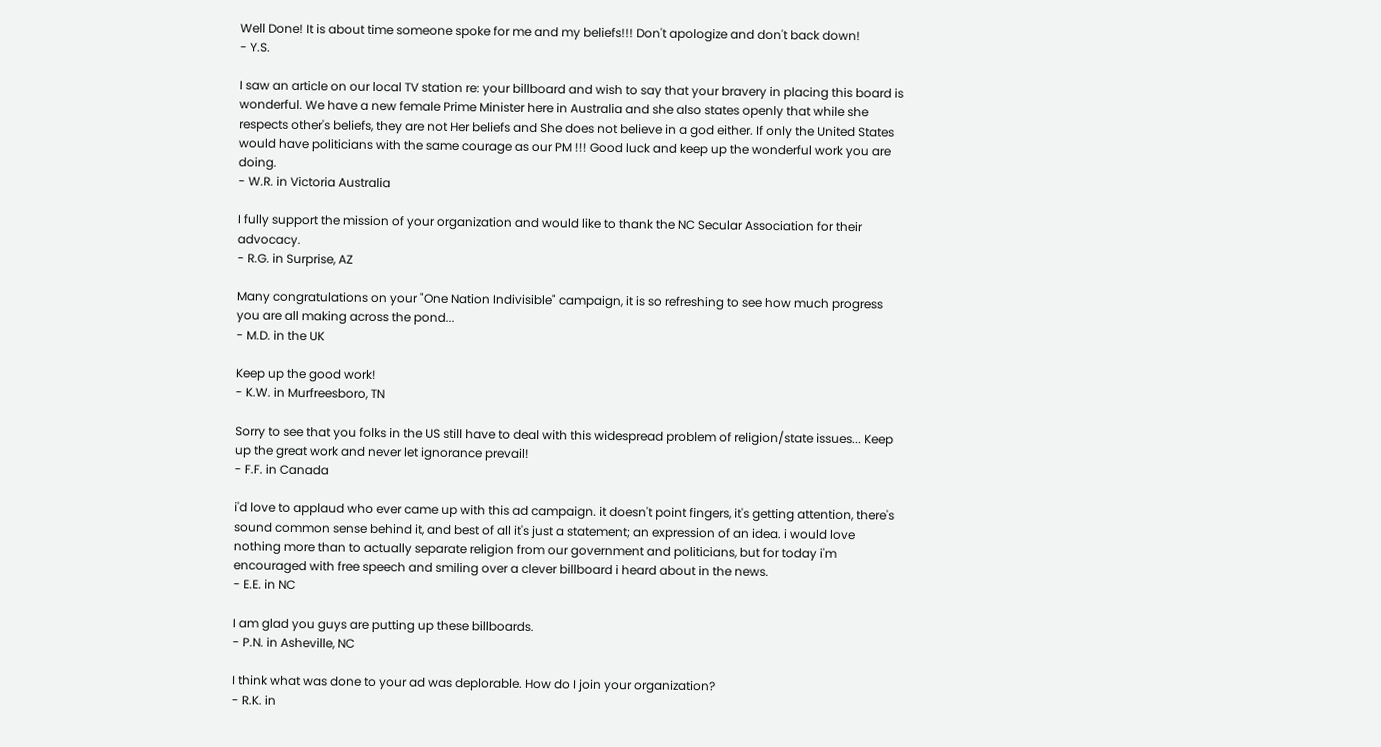Well Done! It is about time someone spoke for me and my beliefs!!! Don't apologize and don't back down!
- Y.S.

I saw an article on our local TV station re: your billboard and wish to say that your bravery in placing this board is wonderful. We have a new female Prime Minister here in Australia and she also states openly that while she respects other's beliefs, they are not Her beliefs and She does not believe in a god either. If only the United States would have politicians with the same courage as our PM !!! Good luck and keep up the wonderful work you are doing.
- W.R. in Victoria Australia

I fully support the mission of your organization and would like to thank the NC Secular Association for their advocacy.
- R.G. in Surprise, AZ

Many congratulations on your "One Nation Indivisible" campaign, it is so refreshing to see how much progress you are all making across the pond...
- M.D. in the UK

Keep up the good work!
- K.W. in Murfreesboro, TN

Sorry to see that you folks in the US still have to deal with this widespread problem of religion/state issues... Keep up the great work and never let ignorance prevail!
- F.F. in Canada

i'd love to applaud who ever came up with this ad campaign. it doesn't point fingers, it's getting attention, there's sound common sense behind it, and best of all it's just a statement; an expression of an idea. i would love nothing more than to actually separate religion from our government and politicians, but for today i'm encouraged with free speech and smiling over a clever billboard i heard about in the news.
- E.E. in NC

I am glad you guys are putting up these billboards.
- P.N. in Asheville, NC

I think what was done to your ad was deplorable. How do I join your organization?
- R.K. in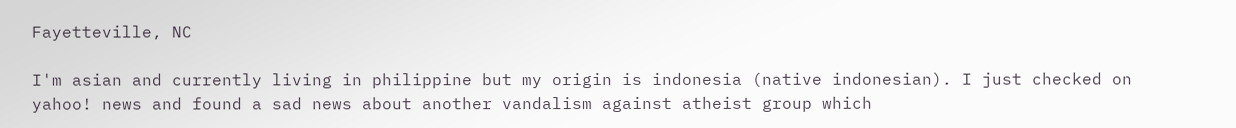Fayetteville, NC

I'm asian and currently living in philippine but my origin is indonesia (native indonesian). I just checked on yahoo! news and found a sad news about another vandalism against atheist group which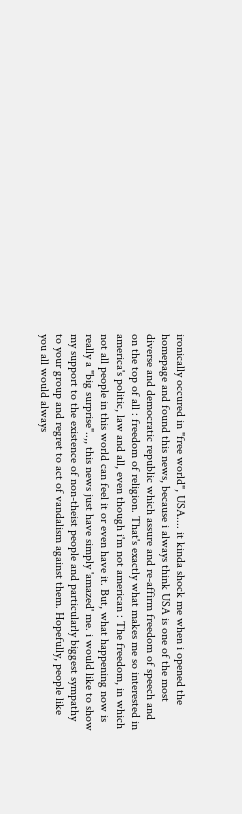ironically occured in "free world", USA.... it kinda shock me when i opened the homepage and found this news, because i always think USA is one of the most diverse and democratic republic which assure and re-affirm freedom of speech and on the top of all : freedom of religion. That's exactly what makes me so interested in america's politic, law and all, even though i'm not american : The freedom, in which not all people in this world can feel it or even have it. But, what happening now is really a "big surprise"..,, this news just have simply 'amazed' me. i would like to show my support to the existence of non-theist people and particularly biggest sympathy to your group and regret to act of vandalism against them. Hopefully, people like you all would always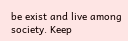be exist and live among society. Keep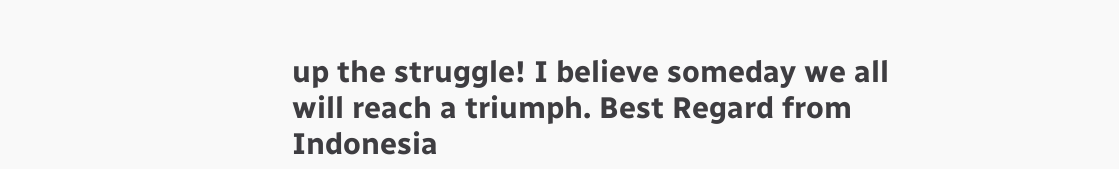up the struggle! I believe someday we all will reach a triumph. Best Regard from Indonesia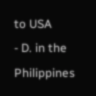to USA
- D. in the Philippines